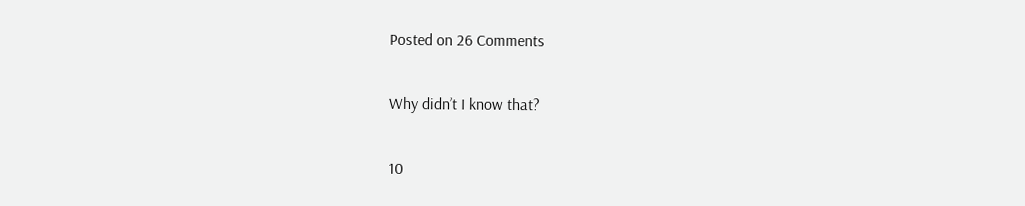Posted on 26 Comments

Why didn’t I know that?

10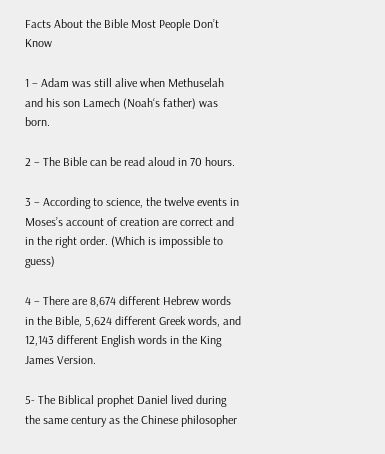Facts About the Bible Most People Don’t Know

1 – Adam was still alive when Methuselah and his son Lamech (Noah‘s father) was born.

2 – The Bible can be read aloud in 70 hours.

3 – According to science, the twelve events in Moses’s account of creation are correct and in the right order. (Which is impossible to guess)

4 – There are 8,674 different Hebrew words in the Bible, 5,624 different Greek words, and 12,143 different English words in the King James Version.

5- The Biblical prophet Daniel lived during the same century as the Chinese philosopher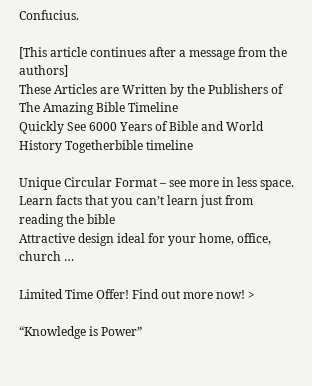Confucius.

[This article continues after a message from the authors]
These Articles are Written by the Publishers of The Amazing Bible Timeline
Quickly See 6000 Years of Bible and World History Togetherbible timeline

Unique Circular Format – see more in less space.
Learn facts that you can’t learn just from reading the bible
Attractive design ideal for your home, office, church …

Limited Time Offer! Find out more now! >

“Knowledge is Power”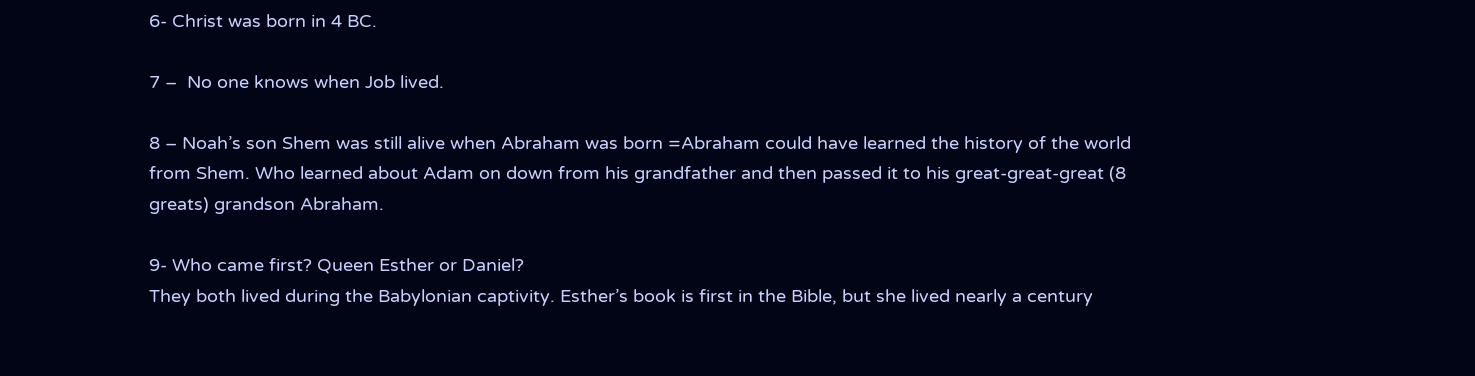6- Christ was born in 4 BC.

7 –  No one knows when Job lived.

8 – Noah’s son Shem was still alive when Abraham was born =Abraham could have learned the history of the world from Shem. Who learned about Adam on down from his grandfather and then passed it to his great-great-great (8 greats) grandson Abraham.

9- Who came first? Queen Esther or Daniel?
They both lived during the Babylonian captivity. Esther’s book is first in the Bible, but she lived nearly a century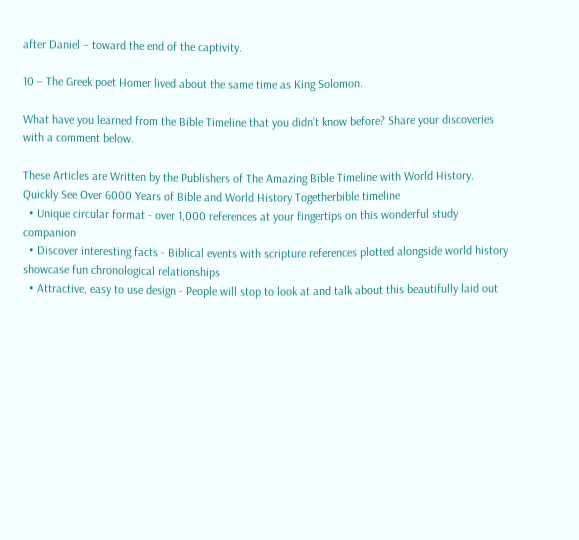after Daniel – toward the end of the captivity.

10 – The Greek poet Homer lived about the same time as King Solomon.

What have you learned from the Bible Timeline that you didn’t know before? Share your discoveries with a comment below.

These Articles are Written by the Publishers of The Amazing Bible Timeline with World History. Quickly See Over 6000 Years of Bible and World History Togetherbible timeline
  • Unique circular format - over 1,000 references at your fingertips on this wonderful study companion
  • Discover interesting facts - Biblical events with scripture references plotted alongside world history showcase fun chronological relationships
  • Attractive, easy to use design - People will stop to look at and talk about this beautifully laid out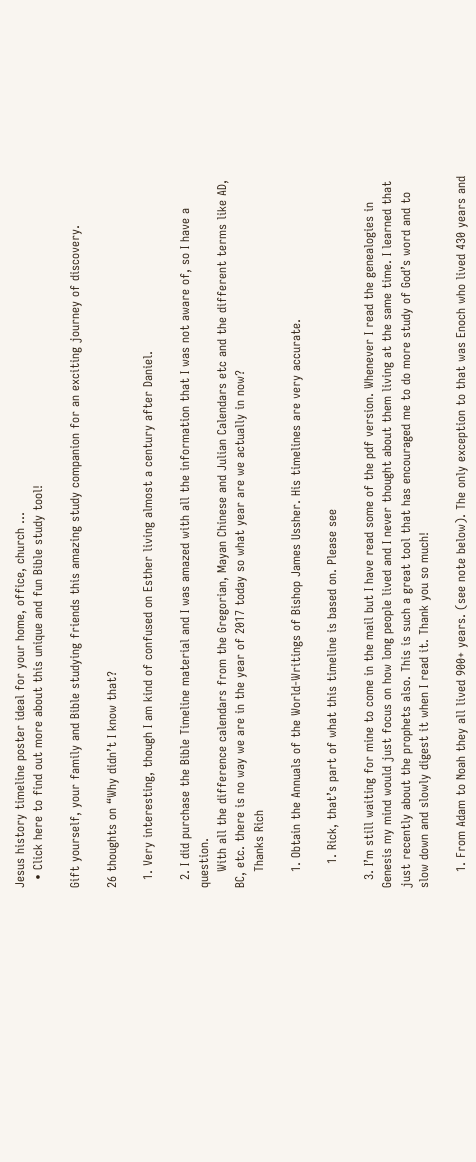Jesus history timeline poster ideal for your home, office, church ...
  • Click here to find out more about this unique and fun Bible study tool!

Gift yourself, your family and Bible studying friends this amazing study companion for an exciting journey of discovery.

26 thoughts on “Why didn’t I know that?

  1. Very interesting, though I am kind of confused on Esther living almost a century after Daniel.

  2. I did purchase the Bible Timeline material and I was amazed with all the information that I was not aware of, so I have a question.
    With all the difference calendars from the Gregorian, Mayan Chinese and Julian Calendars etc and the different terms like AD, BC, etc. there is no way we are in the year of 2017 today so what year are we actually in now?
    Thanks Rich

    1. Obtain the Annuals of the World-Writings of Bishop James Ussher. His timelines are very accurate.

      1. Rick, that’s part of what this timeline is based on. Please see

  3. I’m still waiting for mine to come in the mail but I have read some of the pdf version. Whenever I read the genealogies in Genesis my mind would just focus on how long people lived and I never thought about them living at the same time. I learned that just recently about the prophets also. This is such a great tool that has encouraged me to do more study of God’s word and to slow down and slowly digest it when I read it. Thank you so much!

    1. From Adam to Noah they all lived 900+ years. (see note below). The only exception to that was Enoch who lived 430 years and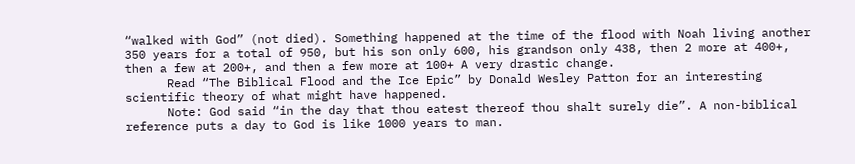“walked with God” (not died). Something happened at the time of the flood with Noah living another 350 years for a total of 950, but his son only 600, his grandson only 438, then 2 more at 400+, then a few at 200+, and then a few more at 100+ A very drastic change.
      Read “The Biblical Flood and the Ice Epic” by Donald Wesley Patton for an interesting scientific theory of what might have happened.
      Note: God said “in the day that thou eatest thereof thou shalt surely die”. A non-biblical reference puts a day to God is like 1000 years to man.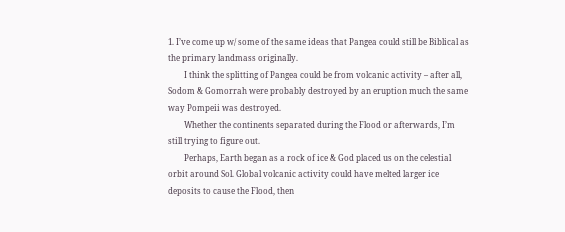1. I’ve come up w/ some of the same ideas that Pangea could still be Biblical as the primary landmass originally.
        I think the splitting of Pangea could be from volcanic activity – after all, Sodom & Gomorrah were probably destroyed by an eruption much the same way Pompeii was destroyed.
        Whether the continents separated during the Flood or afterwards, I’m still trying to figure out.
        Perhaps, Earth began as a rock of ice & God placed us on the celestial orbit around Sol. Global volcanic activity could have melted larger ice deposits to cause the Flood, then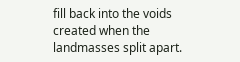fill back into the voids created when the landmasses split apart.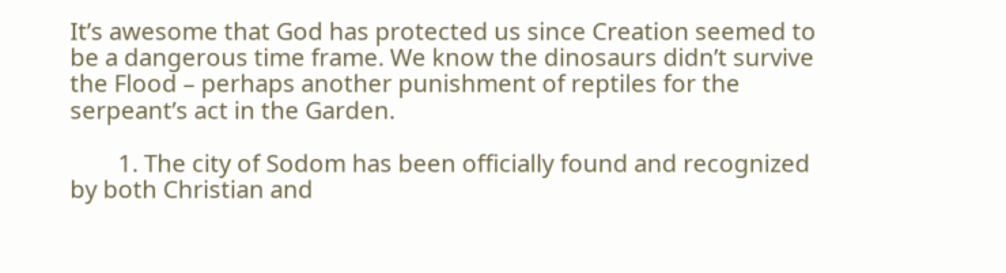It’s awesome that God has protected us since Creation seemed to be a dangerous time frame. We know the dinosaurs didn’t survive the Flood – perhaps another punishment of reptiles for the serpeant’s act in the Garden.

        1. The city of Sodom has been officially found and recognized by both Christian and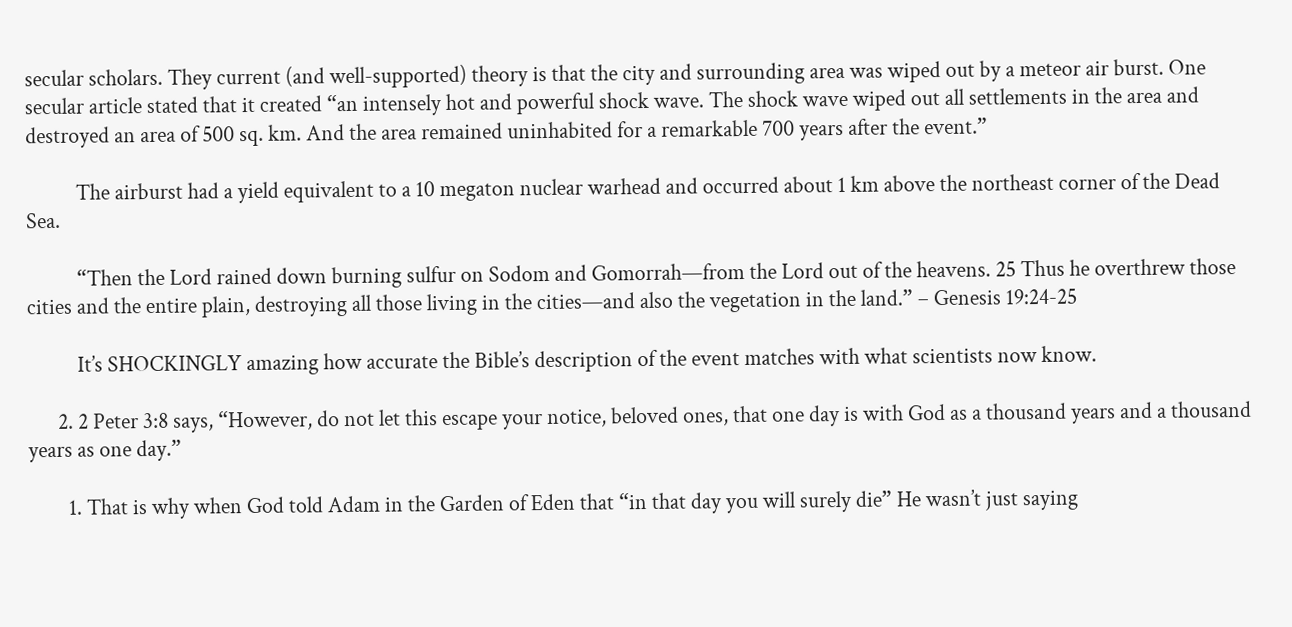secular scholars. They current (and well-supported) theory is that the city and surrounding area was wiped out by a meteor air burst. One secular article stated that it created “an intensely hot and powerful shock wave. The shock wave wiped out all settlements in the area and destroyed an area of 500 sq. km. And the area remained uninhabited for a remarkable 700 years after the event.”

          The airburst had a yield equivalent to a 10 megaton nuclear warhead and occurred about 1 km above the northeast corner of the Dead Sea.

          “Then the Lord rained down burning sulfur on Sodom and Gomorrah—from the Lord out of the heavens. 25 Thus he overthrew those cities and the entire plain, destroying all those living in the cities—and also the vegetation in the land.” – Genesis 19:24-25

          It’s SHOCKINGLY amazing how accurate the Bible’s description of the event matches with what scientists now know.

      2. 2 Peter 3:8 says, “However, do not let this escape your notice, beloved ones, that one day is with God as a thousand years and a thousand years as one day.”

        1. That is why when God told Adam in the Garden of Eden that “in that day you will surely die” He wasn’t just saying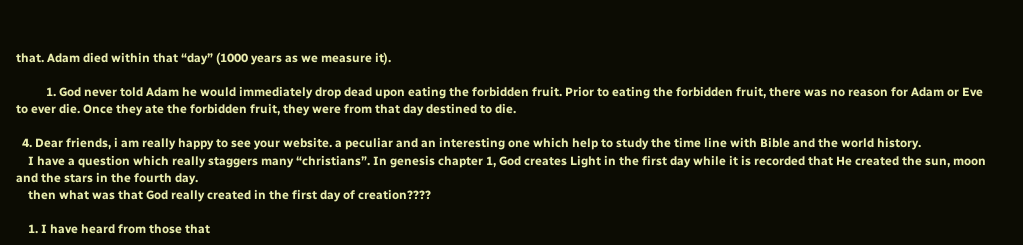that. Adam died within that “day” (1000 years as we measure it).

          1. God never told Adam he would immediately drop dead upon eating the forbidden fruit. Prior to eating the forbidden fruit, there was no reason for Adam or Eve to ever die. Once they ate the forbidden fruit, they were from that day destined to die.

  4. Dear friends, i am really happy to see your website. a peculiar and an interesting one which help to study the time line with Bible and the world history.
    I have a question which really staggers many “christians”. In genesis chapter 1, God creates Light in the first day while it is recorded that He created the sun, moon and the stars in the fourth day.
    then what was that God really created in the first day of creation????

    1. I have heard from those that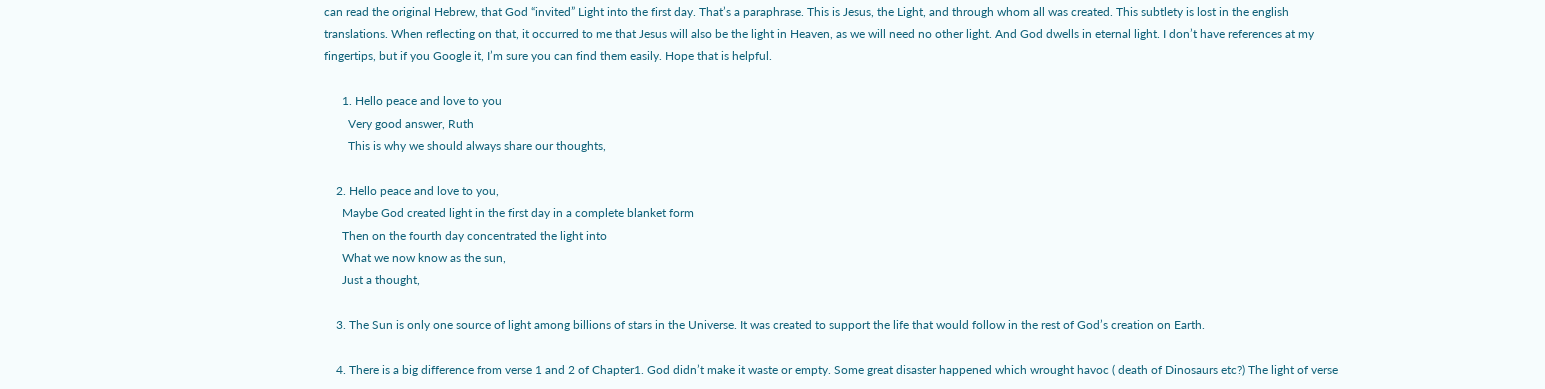can read the original Hebrew, that God “invited” Light into the first day. That’s a paraphrase. This is Jesus, the Light, and through whom all was created. This subtlety is lost in the english translations. When reflecting on that, it occurred to me that Jesus will also be the light in Heaven, as we will need no other light. And God dwells in eternal light. I don’t have references at my fingertips, but if you Google it, I’m sure you can find them easily. Hope that is helpful.

      1. Hello peace and love to you
        Very good answer, Ruth
        This is why we should always share our thoughts,

    2. Hello peace and love to you,
      Maybe God created light in the first day in a complete blanket form
      Then on the fourth day concentrated the light into
      What we now know as the sun,
      Just a thought,

    3. The Sun is only one source of light among billions of stars in the Universe. It was created to support the life that would follow in the rest of God’s creation on Earth.

    4. There is a big difference from verse 1 and 2 of Chapter1. God didn’t make it waste or empty. Some great disaster happened which wrought havoc ( death of Dinosaurs etc?) The light of verse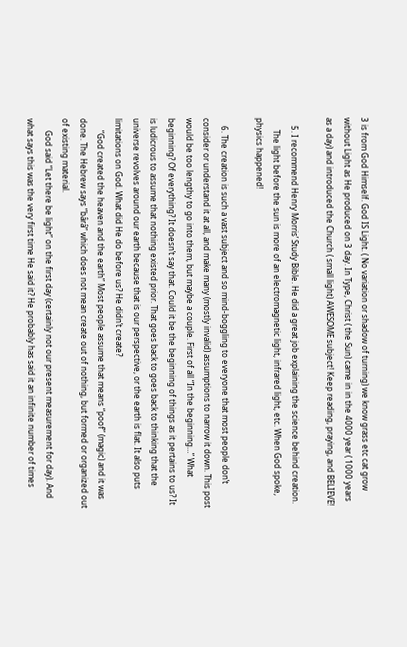3 is from God Himself. God IS Light. ( No variation or shadow of turning) we know grass etc cat grow without Light as He produced on 3 day. In Type, Christ ( the Sun) came in in the 4000 year ( 1000 years as a day) and introduced the Church ( small light) AWESOME subject! Keep reading, praying, and BELIEVE!

    5. I recommend Henry Morris’ Study Bible. He did a great job explaining the science behind creation.
      The light before the sun is more of an electromagnetic light, infrared light, etc. When God spoke, physics happened!

    6. The creation is such a vast subject and so mind-boggling to everyone that most people don’t consider or understand it at all, and make many (mostly invalid) assumptions to narrow it down. This post would be too lengthy to go into them, but maybe a couple. First of all “In the beginning…” What beginning? Of everything? It doesn’t say that. Could it be the beginning of things as it pertains to us? It is ludicrous to assume that nothing existed prior. That goes back to goes back to thinking that the universe revolves around our earth because that is our perspective, or the earth is flat. It also puts limitations on God. What did He do before us? He didn’t create?
      “God created the heaven and the earth” Most people assume that means “poof” (magic) and it was done. The Hebrew says “bârâ” which does not mean create out of nothing, but formed or organized out of existing material.
      God said “Let there be light” on the first day (certainly not our present measurement for day). And what says this was the very first time He said it? He probably has said it an infinite number of times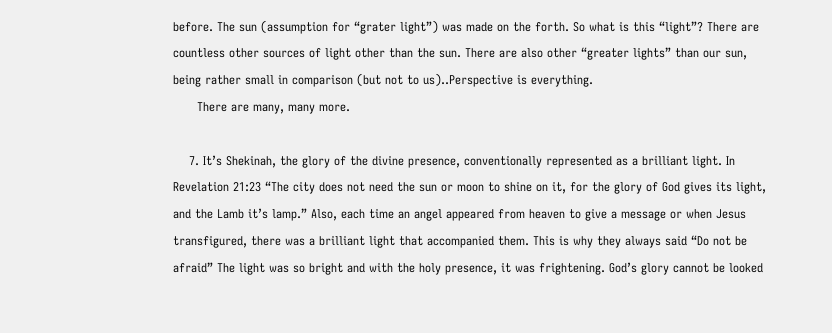before. The sun (assumption for “grater light”) was made on the forth. So what is this “light”? There are countless other sources of light other than the sun. There are also other “greater lights” than our sun, being rather small in comparison (but not to us)..Perspective is everything.
      There are many, many more.

    7. It’s Shekinah, the glory of the divine presence, conventionally represented as a brilliant light. In Revelation 21:23 “The city does not need the sun or moon to shine on it, for the glory of God gives its light, and the Lamb it’s lamp.” Also, each time an angel appeared from heaven to give a message or when Jesus transfigured, there was a brilliant light that accompanied them. This is why they always said “Do not be afraid” The light was so bright and with the holy presence, it was frightening. God’s glory cannot be looked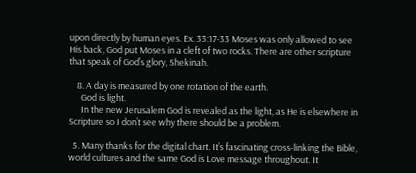upon directly by human eyes. Ex. 33:17-33 Moses was only allowed to see His back, God put Moses in a cleft of two rocks. There are other scripture that speak of God’s glory, Shekinah.

    8. A day is measured by one rotation of the earth.
      God is light.
      In the new Jerusalem God is revealed as the light, as He is elsewhere in Scripture so I don’t see why there should be a problem.

  5. Many thanks for the digital chart. It’s fascinating cross-linking the Bible, world cultures and the same God is Love message throughout. It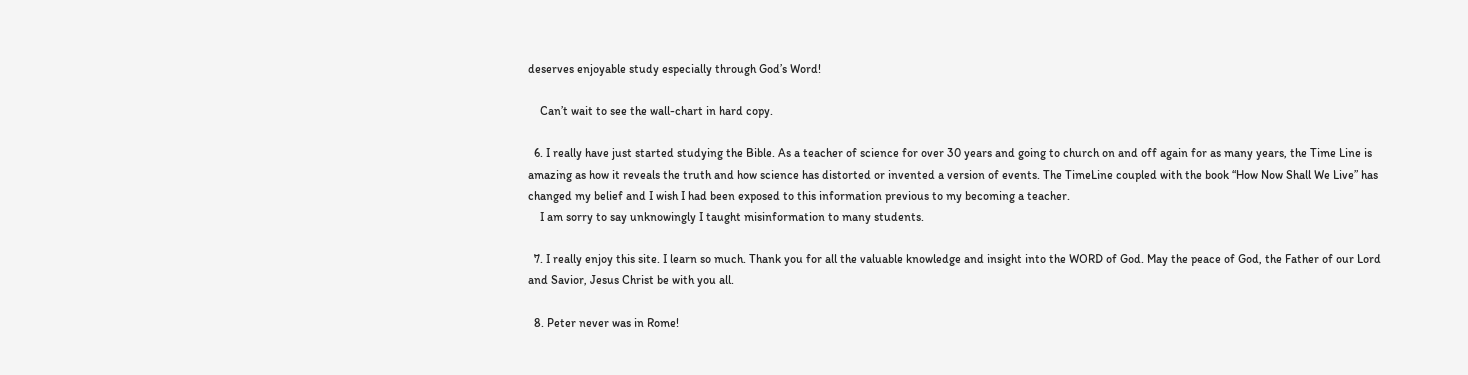deserves enjoyable study especially through God’s Word!

    Can’t wait to see the wall-chart in hard copy.

  6. I really have just started studying the Bible. As a teacher of science for over 30 years and going to church on and off again for as many years, the Time Line is amazing as how it reveals the truth and how science has distorted or invented a version of events. The TimeLine coupled with the book “How Now Shall We Live” has changed my belief and I wish I had been exposed to this information previous to my becoming a teacher.
    I am sorry to say unknowingly I taught misinformation to many students.

  7. I really enjoy this site. I learn so much. Thank you for all the valuable knowledge and insight into the WORD of God. May the peace of God, the Father of our Lord and Savior, Jesus Christ be with you all.

  8. Peter never was in Rome!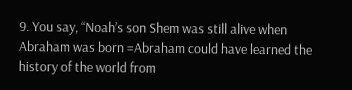9. You say, “Noah’s son Shem was still alive when Abraham was born =Abraham could have learned the history of the world from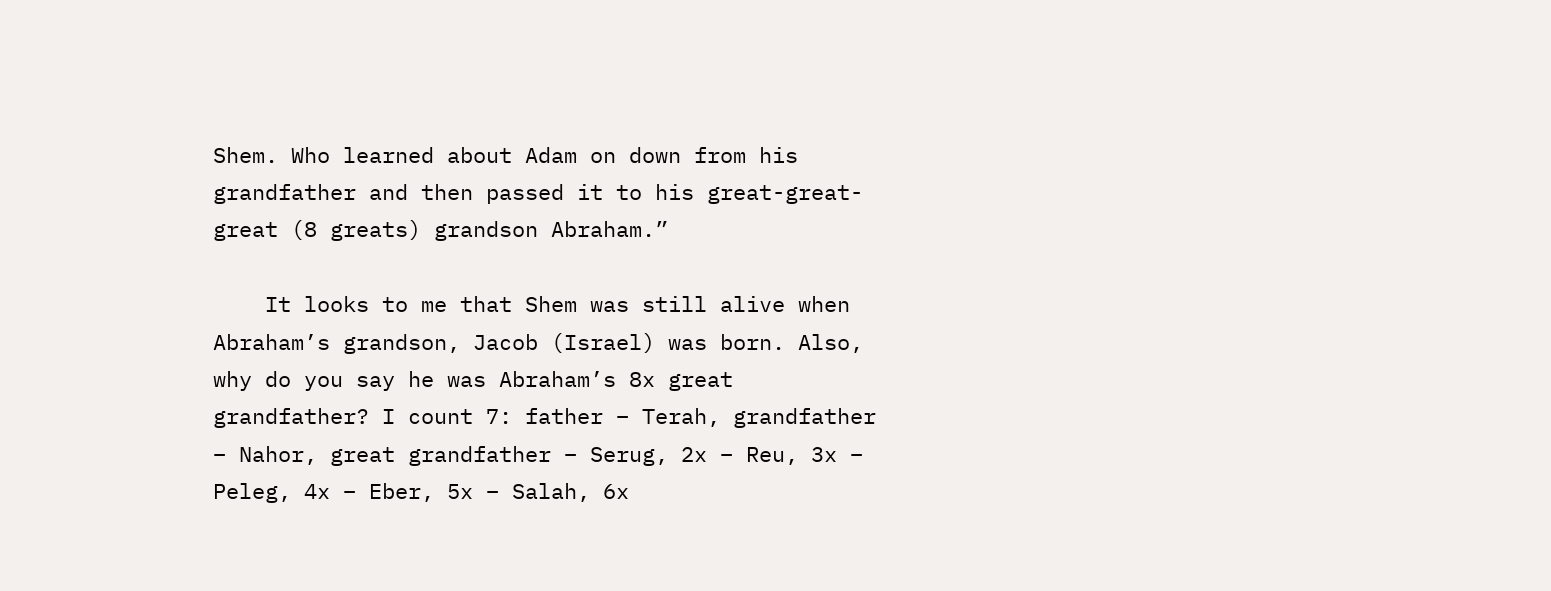Shem. Who learned about Adam on down from his grandfather and then passed it to his great-great-great (8 greats) grandson Abraham.”

    It looks to me that Shem was still alive when Abraham’s grandson, Jacob (Israel) was born. Also, why do you say he was Abraham’s 8x great grandfather? I count 7: father – Terah, grandfather – Nahor, great grandfather – Serug, 2x – Reu, 3x – Peleg, 4x – Eber, 5x – Salah, 6x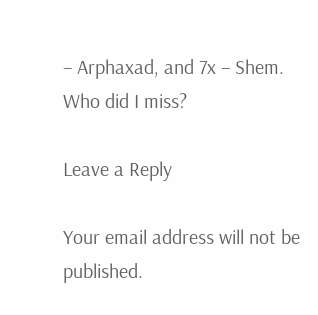– Arphaxad, and 7x – Shem. Who did I miss?

Leave a Reply

Your email address will not be published.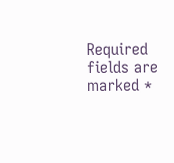Required fields are marked *